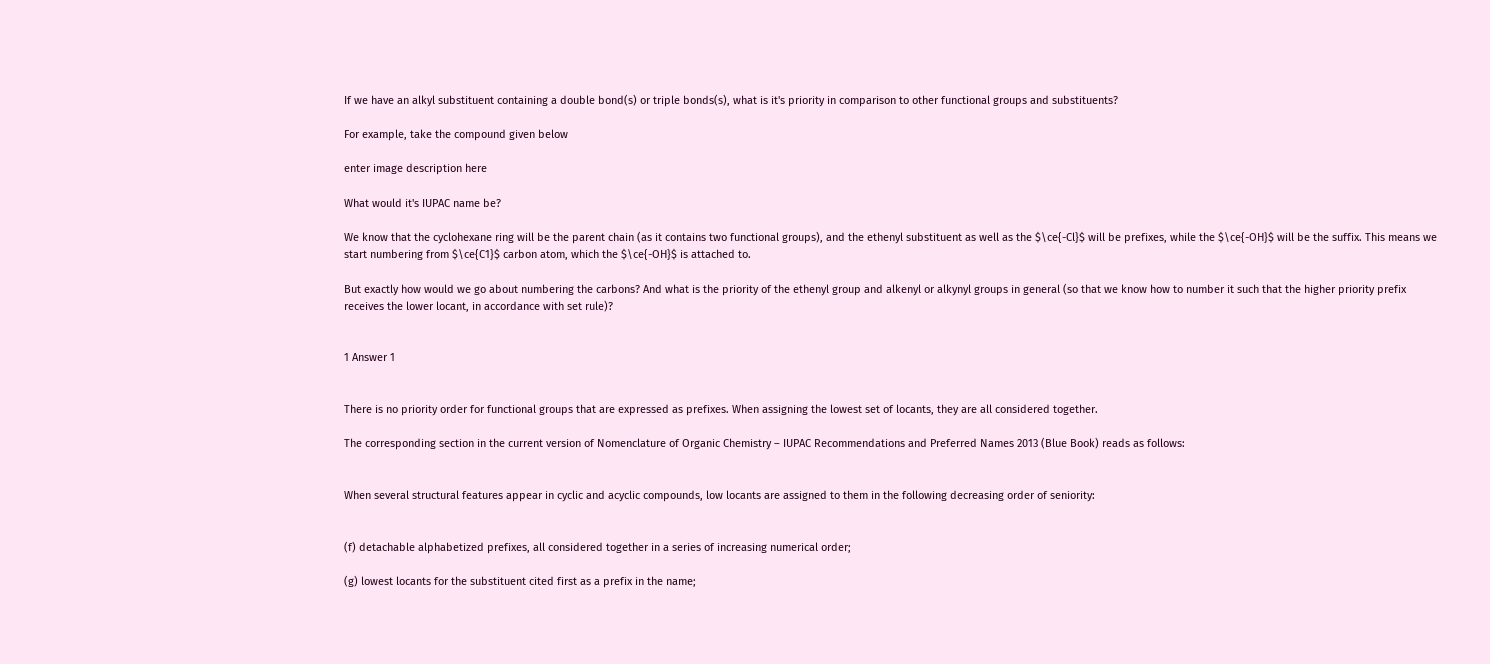If we have an alkyl substituent containing a double bond(s) or triple bonds(s), what is it's priority in comparison to other functional groups and substituents?

For example, take the compound given below

enter image description here

What would it's IUPAC name be?

We know that the cyclohexane ring will be the parent chain (as it contains two functional groups), and the ethenyl substituent as well as the $\ce{-Cl}$ will be prefixes, while the $\ce{-OH}$ will be the suffix. This means we start numbering from $\ce{C1}$ carbon atom, which the $\ce{-OH}$ is attached to.

But exactly how would we go about numbering the carbons? And what is the priority of the ethenyl group and alkenyl or alkynyl groups in general (so that we know how to number it such that the higher priority prefix receives the lower locant, in accordance with set rule)?


1 Answer 1


There is no priority order for functional groups that are expressed as prefixes. When assigning the lowest set of locants, they are all considered together.

The corresponding section in the current version of Nomenclature of Organic Chemistry – IUPAC Recommendations and Preferred Names 2013 (Blue Book) reads as follows:


When several structural features appear in cyclic and acyclic compounds, low locants are assigned to them in the following decreasing order of seniority:


(f) detachable alphabetized prefixes, all considered together in a series of increasing numerical order;

(g) lowest locants for the substituent cited first as a prefix in the name;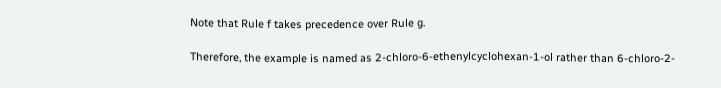Note that Rule f takes precedence over Rule g.

Therefore, the example is named as 2-chloro-6-ethenylcyclohexan-1-ol rather than 6-chloro-2-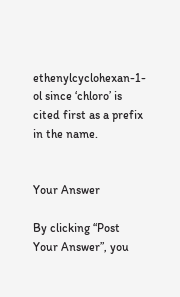ethenylcyclohexan-1-ol since ‘chloro’ is cited first as a prefix in the name.


Your Answer

By clicking “Post Your Answer”, you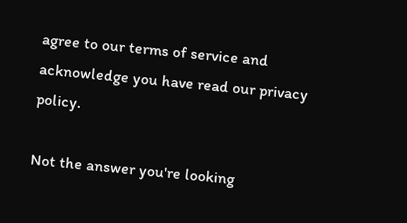agree to our terms of service and acknowledge you have read our privacy policy.

Not the answer you're looking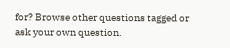for? Browse other questions tagged or ask your own question.